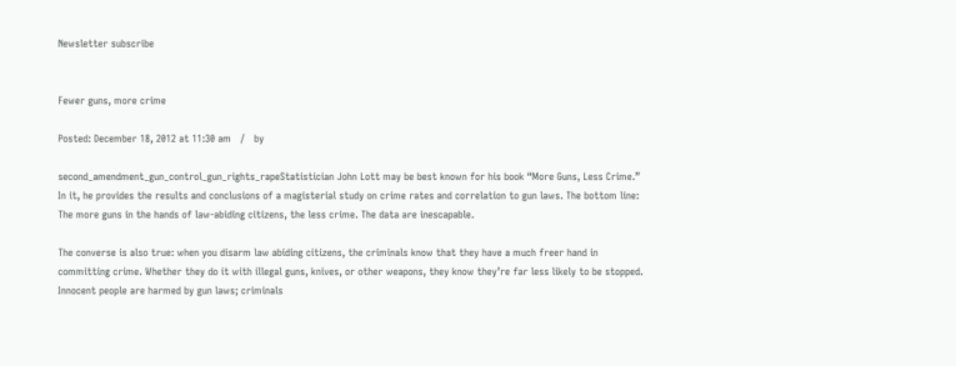Newsletter subscribe


Fewer guns, more crime

Posted: December 18, 2012 at 11:30 am   /   by

second_amendment_gun_control_gun_rights_rapeStatistician John Lott may be best known for his book “More Guns, Less Crime.” In it, he provides the results and conclusions of a magisterial study on crime rates and correlation to gun laws. The bottom line: The more guns in the hands of law-abiding citizens, the less crime. The data are inescapable.

The converse is also true: when you disarm law abiding citizens, the criminals know that they have a much freer hand in committing crime. Whether they do it with illegal guns, knives, or other weapons, they know they’re far less likely to be stopped. Innocent people are harmed by gun laws; criminals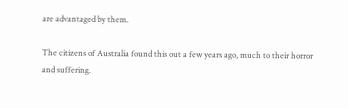are advantaged by them.

The citizens of Australia found this out a few years ago, much to their horror and suffering.